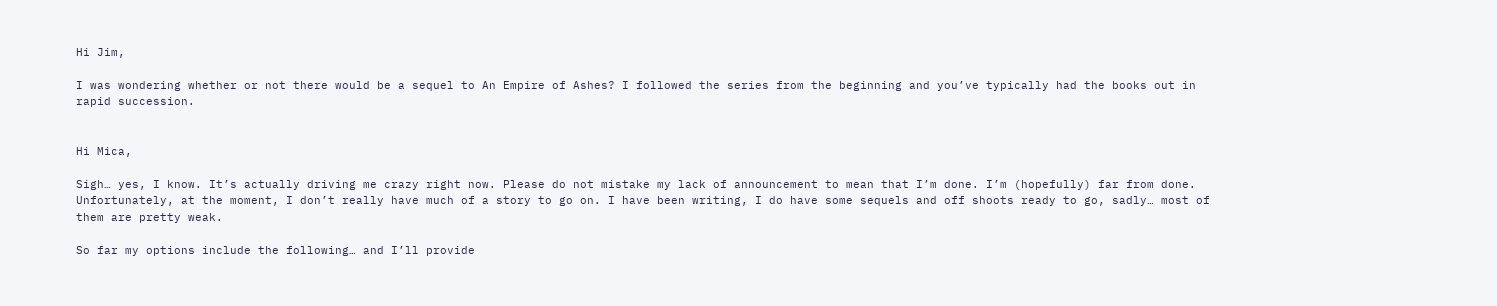Hi Jim,

I was wondering whether or not there would be a sequel to An Empire of Ashes? I followed the series from the beginning and you’ve typically had the books out in rapid succession.


Hi Mica,

Sigh… yes, I know. It’s actually driving me crazy right now. Please do not mistake my lack of announcement to mean that I’m done. I’m (hopefully) far from done. Unfortunately, at the moment, I don’t really have much of a story to go on. I have been writing, I do have some sequels and off shoots ready to go, sadly… most of them are pretty weak.

So far my options include the following… and I’ll provide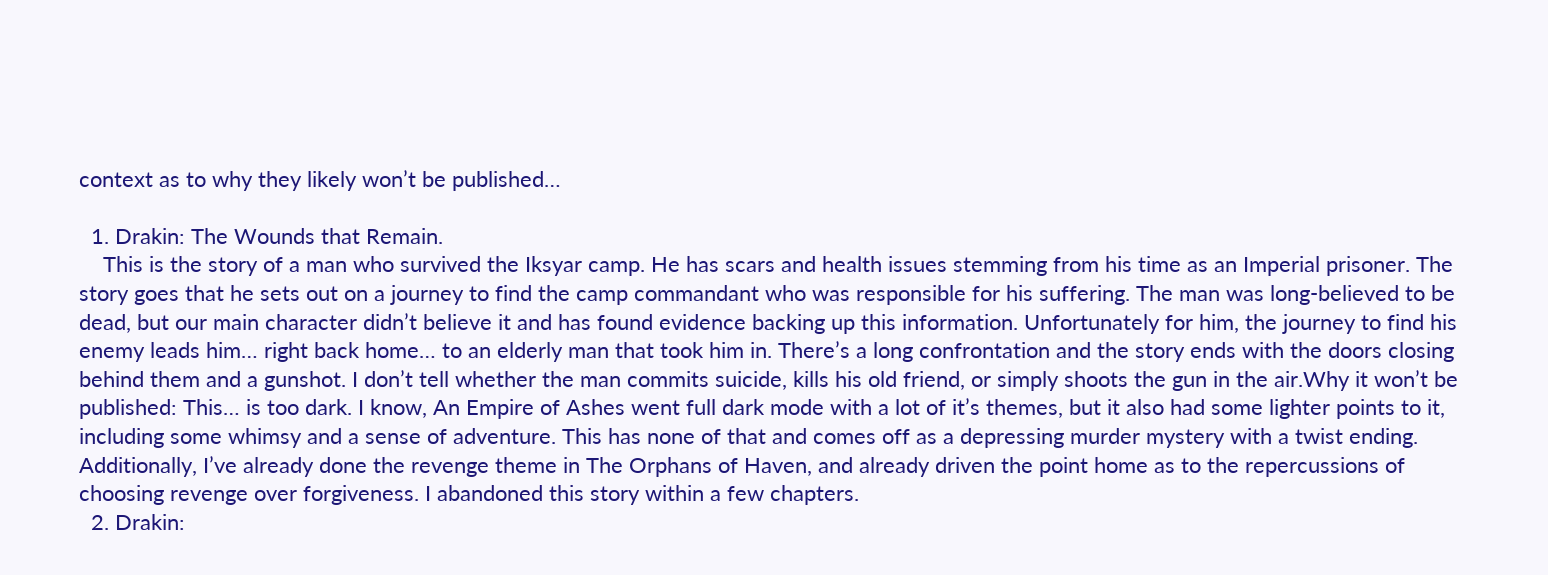context as to why they likely won’t be published…

  1. Drakin: The Wounds that Remain.
    This is the story of a man who survived the Iksyar camp. He has scars and health issues stemming from his time as an Imperial prisoner. The story goes that he sets out on a journey to find the camp commandant who was responsible for his suffering. The man was long-believed to be dead, but our main character didn’t believe it and has found evidence backing up this information. Unfortunately for him, the journey to find his enemy leads him… right back home… to an elderly man that took him in. There’s a long confrontation and the story ends with the doors closing behind them and a gunshot. I don’t tell whether the man commits suicide, kills his old friend, or simply shoots the gun in the air.Why it won’t be published: This… is too dark. I know, An Empire of Ashes went full dark mode with a lot of it’s themes, but it also had some lighter points to it, including some whimsy and a sense of adventure. This has none of that and comes off as a depressing murder mystery with a twist ending. Additionally, I’ve already done the revenge theme in The Orphans of Haven, and already driven the point home as to the repercussions of choosing revenge over forgiveness. I abandoned this story within a few chapters.
  2. Drakin: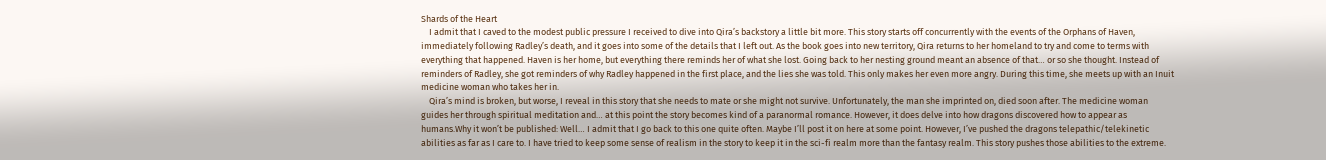Shards of the Heart
    I admit that I caved to the modest public pressure I received to dive into Qira’s backstory a little bit more. This story starts off concurrently with the events of the Orphans of Haven, immediately following Radley’s death, and it goes into some of the details that I left out. As the book goes into new territory, Qira returns to her homeland to try and come to terms with everything that happened. Haven is her home, but everything there reminds her of what she lost. Going back to her nesting ground meant an absence of that… or so she thought. Instead of reminders of Radley, she got reminders of why Radley happened in the first place, and the lies she was told. This only makes her even more angry. During this time, she meets up with an Inuit medicine woman who takes her in.
    Qira’s mind is broken, but worse, I reveal in this story that she needs to mate or she might not survive. Unfortunately, the man she imprinted on, died soon after. The medicine woman guides her through spiritual meditation and… at this point the story becomes kind of a paranormal romance. However, it does delve into how dragons discovered how to appear as humans.Why it won’t be published: Well… I admit that I go back to this one quite often. Maybe I’ll post it on here at some point. However, I’ve pushed the dragons telepathic/telekinetic abilities as far as I care to. I have tried to keep some sense of realism in the story to keep it in the sci-fi realm more than the fantasy realm. This story pushes those abilities to the extreme.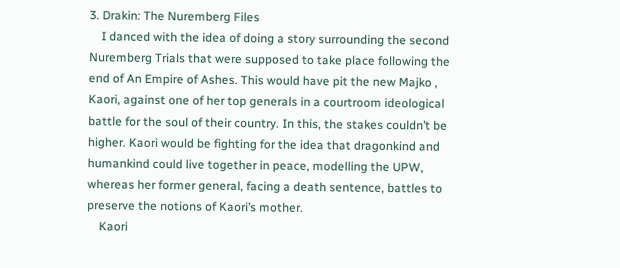3. Drakin: The Nuremberg Files
    I danced with the idea of doing a story surrounding the second Nuremberg Trials that were supposed to take place following the end of An Empire of Ashes. This would have pit the new Majko , Kaori, against one of her top generals in a courtroom ideological battle for the soul of their country. In this, the stakes couldn’t be higher. Kaori would be fighting for the idea that dragonkind and humankind could live together in peace, modelling the UPW, whereas her former general, facing a death sentence, battles to preserve the notions of Kaori’s mother.
    Kaori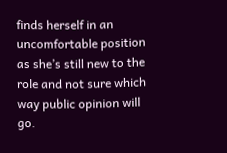finds herself in an uncomfortable position as she’s still new to the role and not sure which way public opinion will go.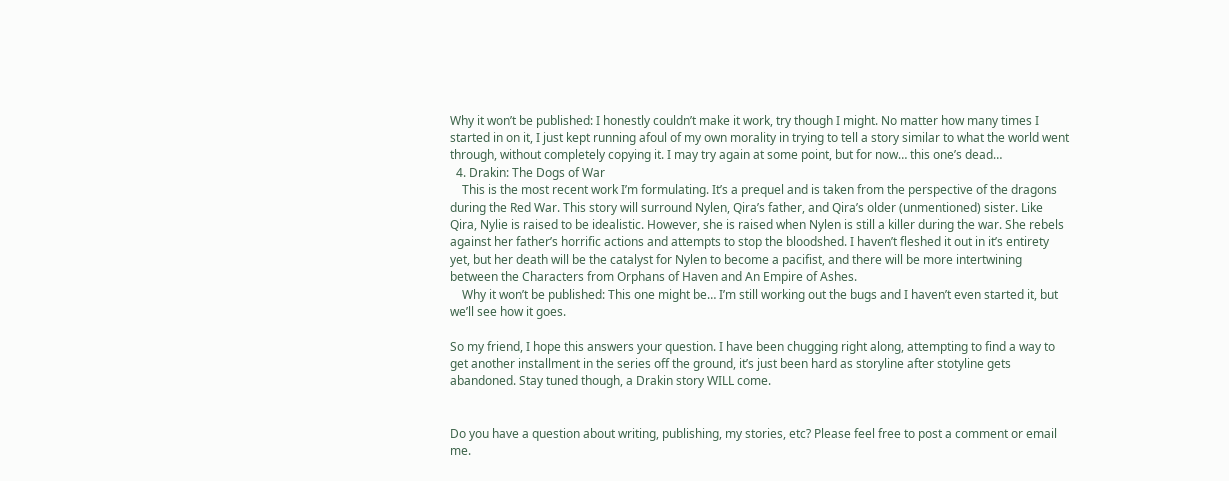Why it won’t be published: I honestly couldn’t make it work, try though I might. No matter how many times I started in on it, I just kept running afoul of my own morality in trying to tell a story similar to what the world went through, without completely copying it. I may try again at some point, but for now… this one’s dead…
  4. Drakin: The Dogs of War
    This is the most recent work I’m formulating. It’s a prequel and is taken from the perspective of the dragons during the Red War. This story will surround Nylen, Qira’s father, and Qira’s older (unmentioned) sister. Like Qira, Nylie is raised to be idealistic. However, she is raised when Nylen is still a killer during the war. She rebels against her father’s horrific actions and attempts to stop the bloodshed. I haven’t fleshed it out in it’s entirety yet, but her death will be the catalyst for Nylen to become a pacifist, and there will be more intertwining between the Characters from Orphans of Haven and An Empire of Ashes.
    Why it won’t be published: This one might be… I’m still working out the bugs and I haven’t even started it, but we’ll see how it goes.

So my friend, I hope this answers your question. I have been chugging right along, attempting to find a way to get another installment in the series off the ground, it’s just been hard as storyline after stotyline gets abandoned. Stay tuned though, a Drakin story WILL come.


Do you have a question about writing, publishing, my stories, etc? Please feel free to post a comment or email me.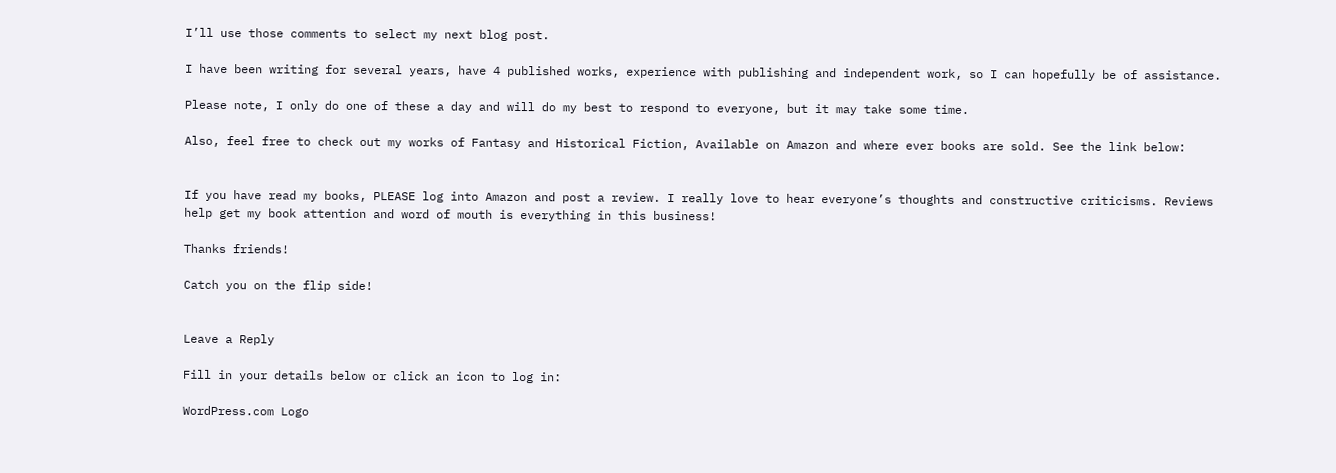I’ll use those comments to select my next blog post.

I have been writing for several years, have 4 published works, experience with publishing and independent work, so I can hopefully be of assistance.

Please note, I only do one of these a day and will do my best to respond to everyone, but it may take some time.

Also, feel free to check out my works of Fantasy and Historical Fiction, Available on Amazon and where ever books are sold. See the link below:


If you have read my books, PLEASE log into Amazon and post a review. I really love to hear everyone’s thoughts and constructive criticisms. Reviews help get my book attention and word of mouth is everything in this business!

Thanks friends!

Catch you on the flip side!


Leave a Reply

Fill in your details below or click an icon to log in:

WordPress.com Logo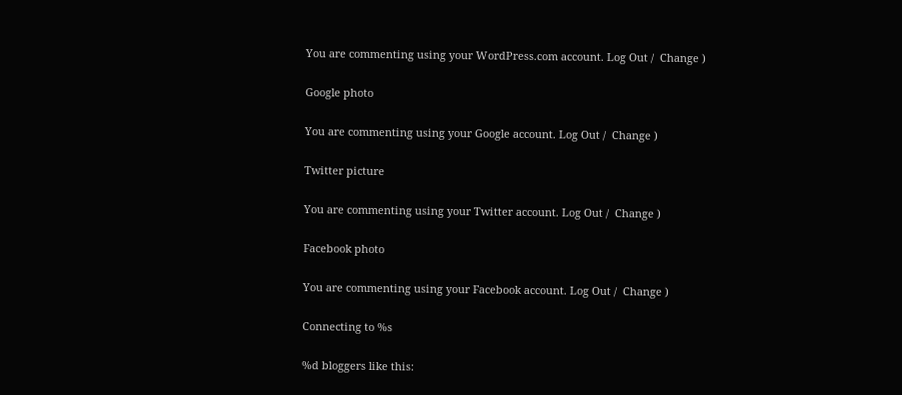You are commenting using your WordPress.com account. Log Out /  Change )

Google photo

You are commenting using your Google account. Log Out /  Change )

Twitter picture

You are commenting using your Twitter account. Log Out /  Change )

Facebook photo

You are commenting using your Facebook account. Log Out /  Change )

Connecting to %s

%d bloggers like this: